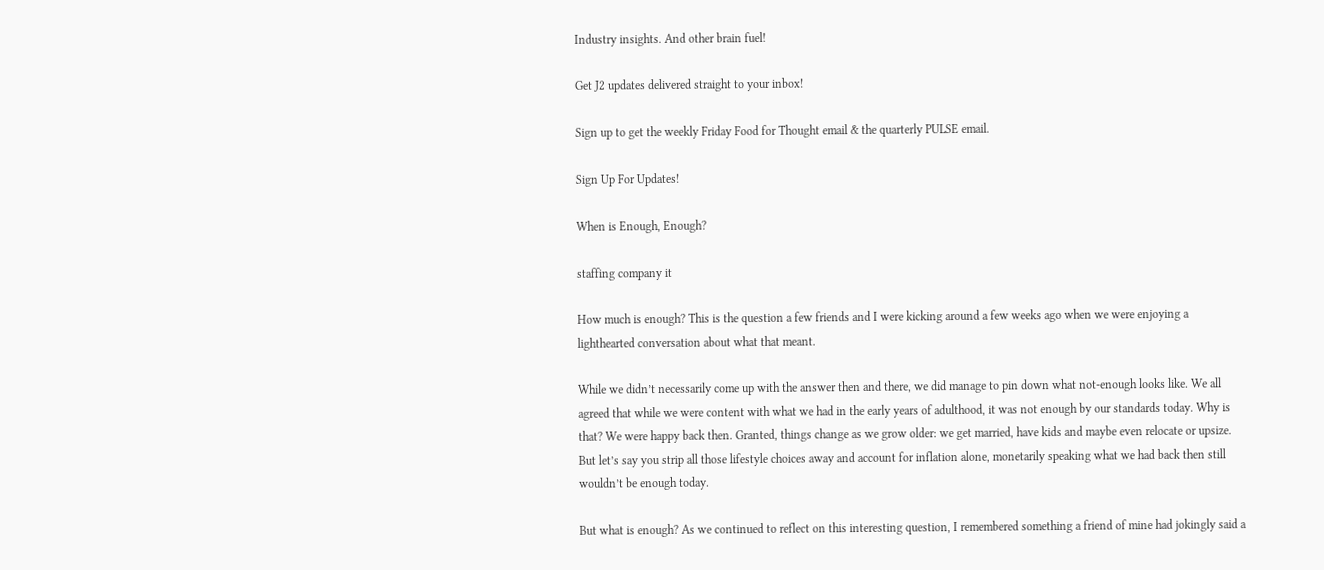Industry insights. And other brain fuel!

Get J2 updates delivered straight to your inbox!

Sign up to get the weekly Friday Food for Thought email & the quarterly PULSE email.

Sign Up For Updates!

When is Enough, Enough?

staffing company it

How much is enough? This is the question a few friends and I were kicking around a few weeks ago when we were enjoying a lighthearted conversation about what that meant.

While we didn’t necessarily come up with the answer then and there, we did manage to pin down what not-enough looks like. We all agreed that while we were content with what we had in the early years of adulthood, it was not enough by our standards today. Why is that? We were happy back then. Granted, things change as we grow older: we get married, have kids and maybe even relocate or upsize. But let’s say you strip all those lifestyle choices away and account for inflation alone, monetarily speaking what we had back then still wouldn’t be enough today.

But what is enough? As we continued to reflect on this interesting question, I remembered something a friend of mine had jokingly said a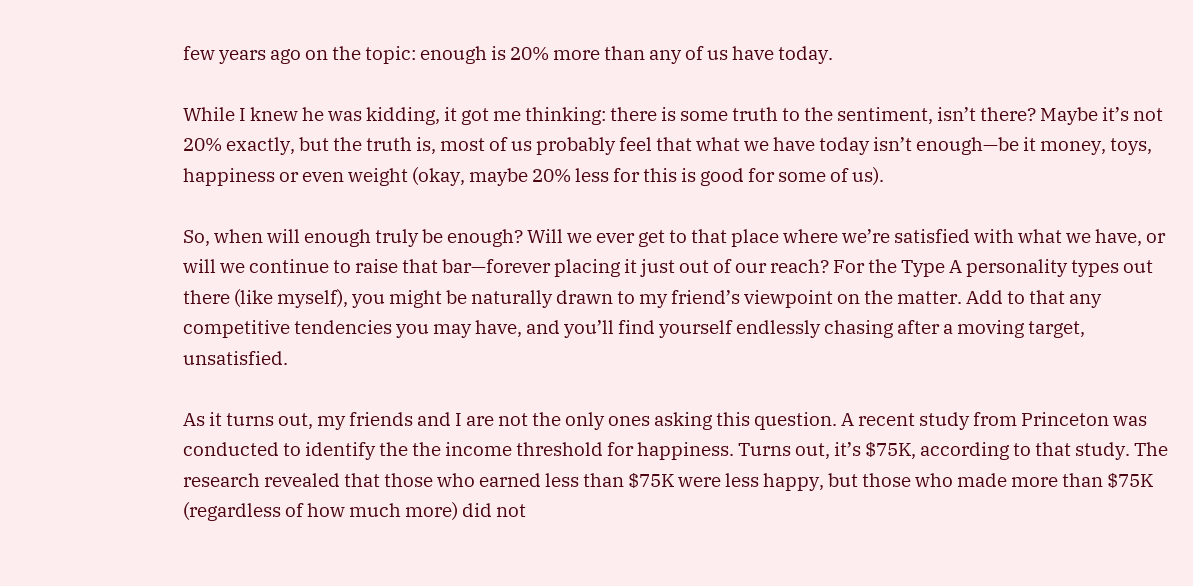few years ago on the topic: enough is 20% more than any of us have today.

While I knew he was kidding, it got me thinking: there is some truth to the sentiment, isn’t there? Maybe it’s not 20% exactly, but the truth is, most of us probably feel that what we have today isn’t enough—be it money, toys, happiness or even weight (okay, maybe 20% less for this is good for some of us).

So, when will enough truly be enough? Will we ever get to that place where we’re satisfied with what we have, or will we continue to raise that bar—forever placing it just out of our reach? For the Type A personality types out there (like myself), you might be naturally drawn to my friend’s viewpoint on the matter. Add to that any competitive tendencies you may have, and you’ll find yourself endlessly chasing after a moving target, unsatisfied.

As it turns out, my friends and I are not the only ones asking this question. A recent study from Princeton was conducted to identify the the income threshold for happiness. Turns out, it’s $75K, according to that study. The research revealed that those who earned less than $75K were less happy, but those who made more than $75K (regardless of how much more) did not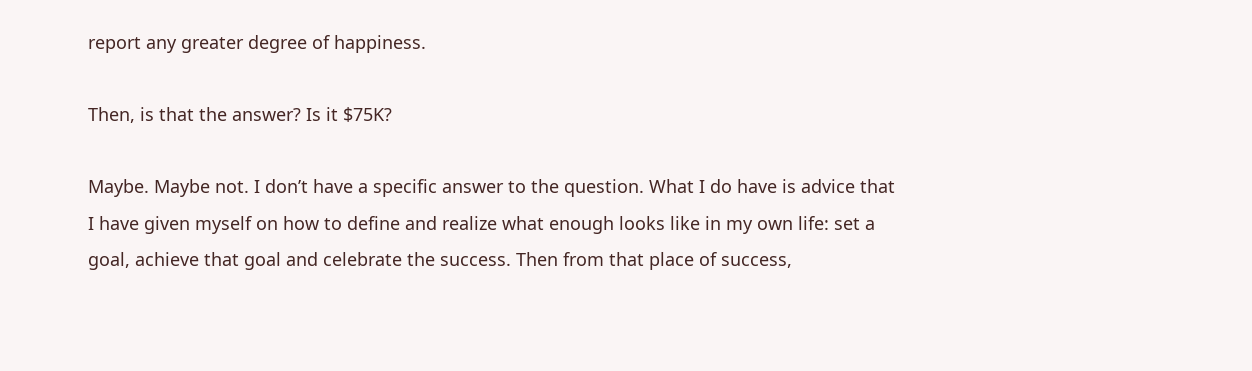report any greater degree of happiness.

Then, is that the answer? Is it $75K?

Maybe. Maybe not. I don’t have a specific answer to the question. What I do have is advice that I have given myself on how to define and realize what enough looks like in my own life: set a goal, achieve that goal and celebrate the success. Then from that place of success,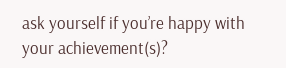ask yourself if you’re happy with your achievement(s)?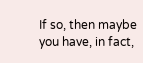If so, then maybe you have, in fact,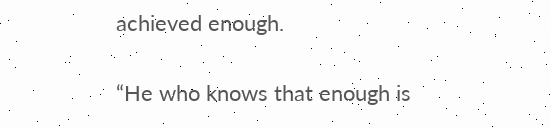achieved enough.

“He who knows that enough is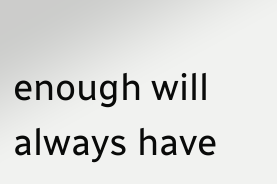enough will always have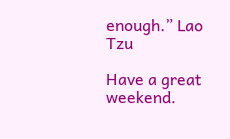enough.” Lao Tzu

Have a great weekend.